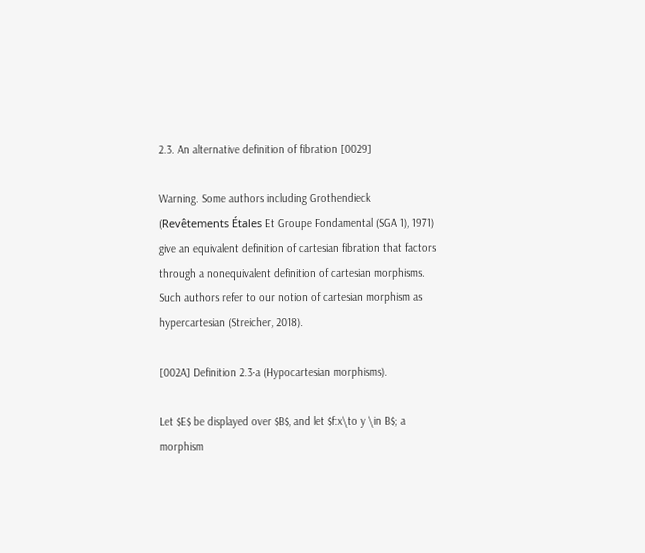2.3. An alternative definition of fibration [0029]

Warning. Some authors including Grothendieck (Revêtements Étales Et Groupe Fondamental (SGA 1), 1971) give an equivalent definition of cartesian fibration that factors through a nonequivalent definition of cartesian morphisms. Such authors refer to our notion of cartesian morphism as hypercartesian (Streicher, 2018).

[002A] Definition 2.3·a (Hypocartesian morphisms).

Let $E$ be displayed over $B$, and let $f:x\to y \in B$; a morphism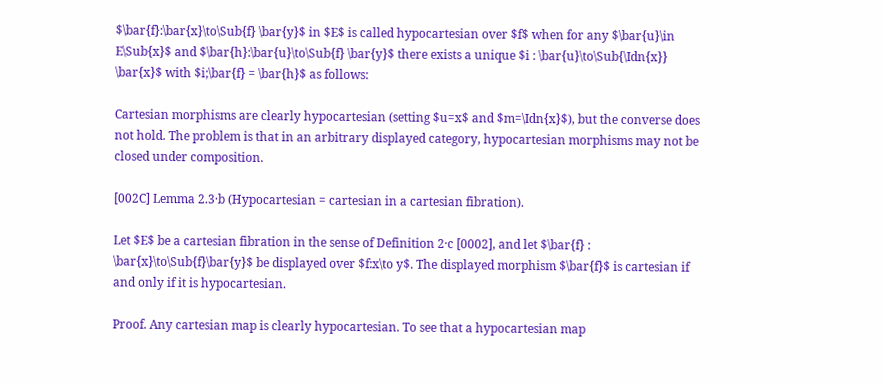$\bar{f}:\bar{x}\to\Sub{f} \bar{y}$ in $E$ is called hypocartesian over $f$ when for any $\bar{u}\in E\Sub{x}$ and $\bar{h}:\bar{u}\to\Sub{f} \bar{y}$ there exists a unique $i : \bar{u}\to\Sub{\Idn{x}} \bar{x}$ with $i;\bar{f} = \bar{h}$ as follows:

Cartesian morphisms are clearly hypocartesian (setting $u=x$ and $m=\Idn{x}$), but the converse does not hold. The problem is that in an arbitrary displayed category, hypocartesian morphisms may not be closed under composition.

[002C] Lemma 2.3·b (Hypocartesian = cartesian in a cartesian fibration).

Let $E$ be a cartesian fibration in the sense of Definition 2·c [0002], and let $\bar{f} : \bar{x}\to\Sub{f}\bar{y}$ be displayed over $f:x\to y$. The displayed morphism $\bar{f}$ is cartesian if and only if it is hypocartesian.

Proof. Any cartesian map is clearly hypocartesian. To see that a hypocartesian map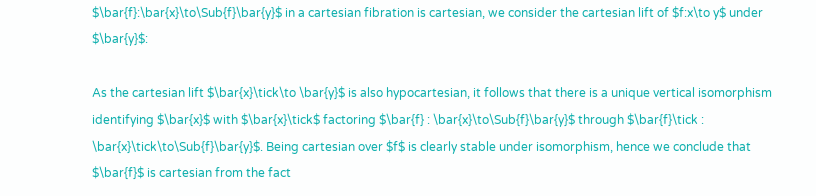$\bar{f}:\bar{x}\to\Sub{f}\bar{y}$ in a cartesian fibration is cartesian, we consider the cartesian lift of $f:x\to y$ under $\bar{y}$:

As the cartesian lift $\bar{x}\tick\to \bar{y}$ is also hypocartesian, it follows that there is a unique vertical isomorphism identifying $\bar{x}$ with $\bar{x}\tick$ factoring $\bar{f} : \bar{x}\to\Sub{f}\bar{y}$ through $\bar{f}\tick : \bar{x}\tick\to\Sub{f}\bar{y}$. Being cartesian over $f$ is clearly stable under isomorphism, hence we conclude that $\bar{f}$ is cartesian from the fact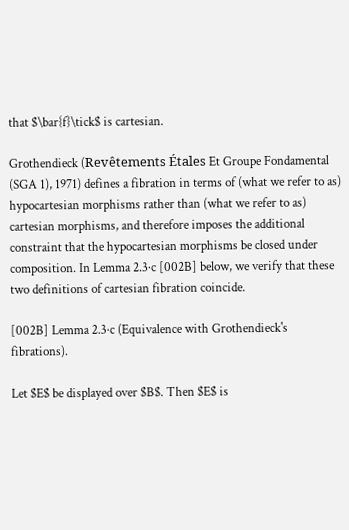that $\bar{f}\tick$ is cartesian.

Grothendieck (Revêtements Étales Et Groupe Fondamental (SGA 1), 1971) defines a fibration in terms of (what we refer to as) hypocartesian morphisms rather than (what we refer to as) cartesian morphisms, and therefore imposes the additional constraint that the hypocartesian morphisms be closed under composition. In Lemma 2.3·c [002B] below, we verify that these two definitions of cartesian fibration coincide.

[002B] Lemma 2.3·c (Equivalence with Grothendieck's fibrations).

Let $E$ be displayed over $B$. Then $E$ is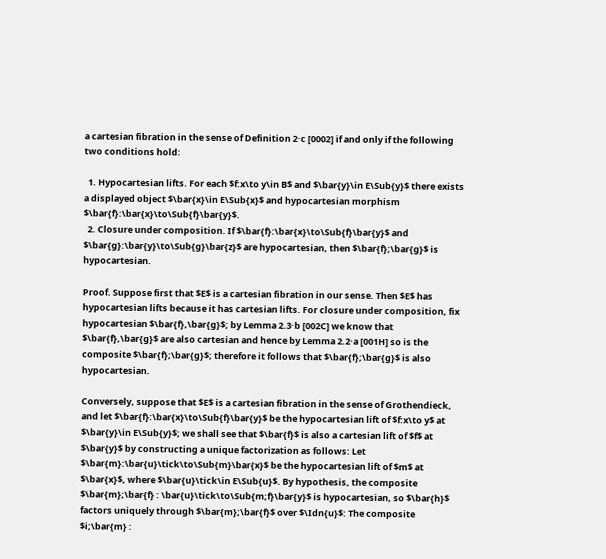a cartesian fibration in the sense of Definition 2·c [0002] if and only if the following two conditions hold:

  1. Hypocartesian lifts. For each $f:x\to y\in B$ and $\bar{y}\in E\Sub{y}$ there exists a displayed object $\bar{x}\in E\Sub{x}$ and hypocartesian morphism $\bar{f}:\bar{x}\to\Sub{f}\bar{y}$.
  2. Closure under composition. If $\bar{f}:\bar{x}\to\Sub{f}\bar{y}$ and $\bar{g}:\bar{y}\to\Sub{g}\bar{z}$ are hypocartesian, then $\bar{f};\bar{g}$ is hypocartesian.

Proof. Suppose first that $E$ is a cartesian fibration in our sense. Then $E$ has hypocartesian lifts because it has cartesian lifts. For closure under composition, fix hypocartesian $\bar{f},\bar{g}$; by Lemma 2.3·b [002C] we know that $\bar{f},\bar{g}$ are also cartesian and hence by Lemma 2.2·a [001H] so is the composite $\bar{f};\bar{g}$; therefore it follows that $\bar{f};\bar{g}$ is also hypocartesian.

Conversely, suppose that $E$ is a cartesian fibration in the sense of Grothendieck, and let $\bar{f}:\bar{x}\to\Sub{f}\bar{y}$ be the hypocartesian lift of $f:x\to y$ at $\bar{y}\in E\Sub{y}$; we shall see that $\bar{f}$ is also a cartesian lift of $f$ at $\bar{y}$ by constructing a unique factorization as follows: Let $\bar{m}:\bar{u}\tick\to\Sub{m}\bar{x}$ be the hypocartesian lift of $m$ at $\bar{x}$, where $\bar{u}\tick\in E\Sub{u}$. By hypothesis, the composite $\bar{m};\bar{f} : \bar{u}\tick\to\Sub{m;f}\bar{y}$ is hypocartesian, so $\bar{h}$ factors uniquely through $\bar{m};\bar{f}$ over $\Idn{u}$: The composite $i;\bar{m} :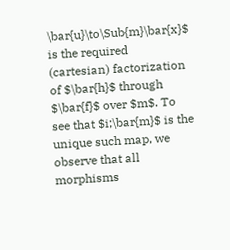\bar{u}\to\Sub{m}\bar{x}$ is the required (cartesian) factorization of $\bar{h}$ through $\bar{f}$ over $m$. To see that $i;\bar{m}$ is the unique such map, we observe that all morphisms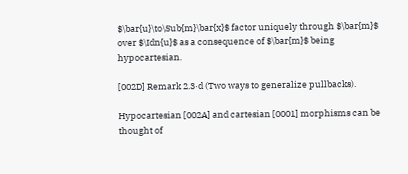$\bar{u}\to\Sub{m}\bar{x}$ factor uniquely through $\bar{m}$ over $\Idn{u}$ as a consequence of $\bar{m}$ being hypocartesian.

[002D] Remark 2.3·d (Two ways to generalize pullbacks).

Hypocartesian [002A] and cartesian [0001] morphisms can be thought of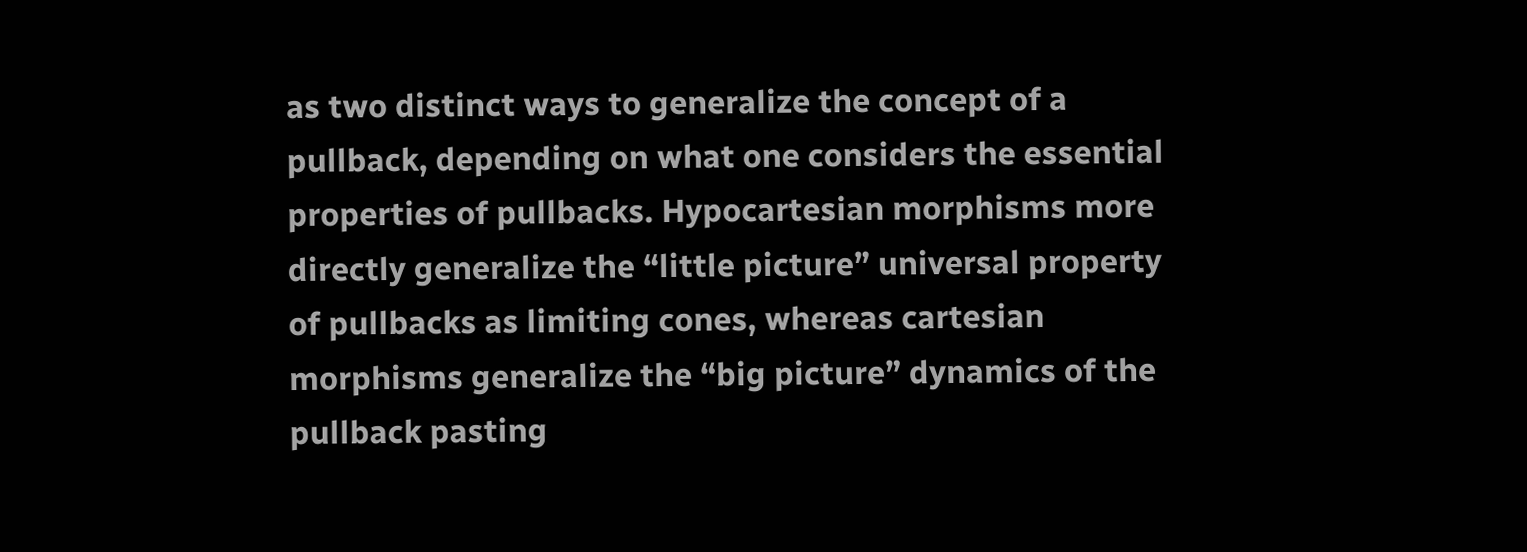as two distinct ways to generalize the concept of a pullback, depending on what one considers the essential properties of pullbacks. Hypocartesian morphisms more directly generalize the “little picture” universal property of pullbacks as limiting cones, whereas cartesian morphisms generalize the “big picture” dynamics of the pullback pasting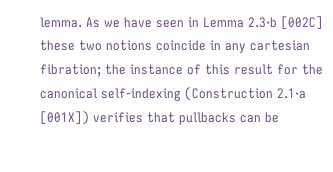lemma. As we have seen in Lemma 2.3·b [002C] these two notions coincide in any cartesian fibration; the instance of this result for the canonical self-indexing (Construction 2.1·a [001X]) verifies that pullbacks can be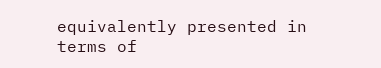equivalently presented in terms of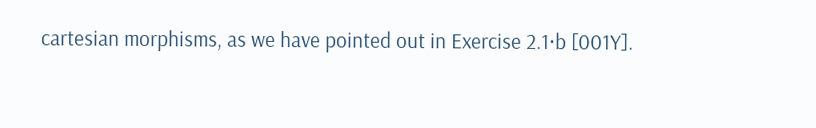cartesian morphisms, as we have pointed out in Exercise 2.1·b [001Y].